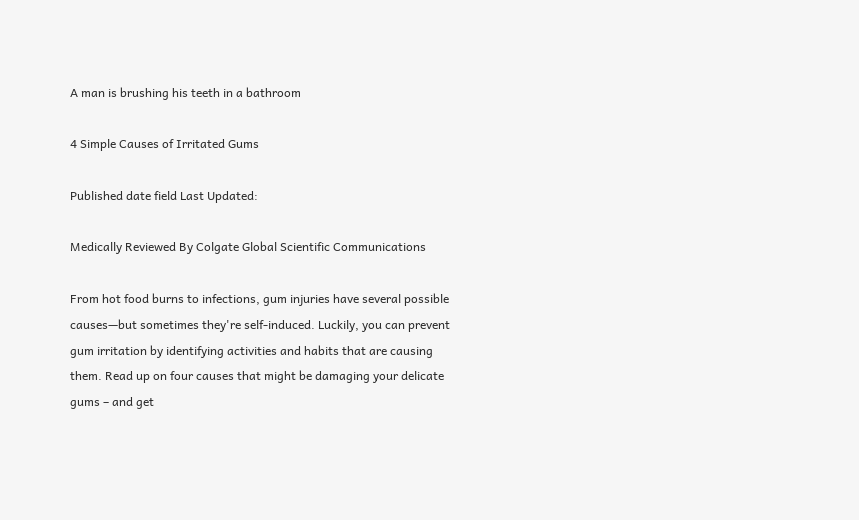A man is brushing his teeth in a bathroom

4 Simple Causes of Irritated Gums

Published date field Last Updated:

Medically Reviewed By Colgate Global Scientific Communications

From hot food burns to infections, gum injuries have several possible causes—but sometimes they're self-induced. Luckily, you can prevent gum irritation by identifying activities and habits that are causing them. Read up on four causes that might be damaging your delicate gums – and get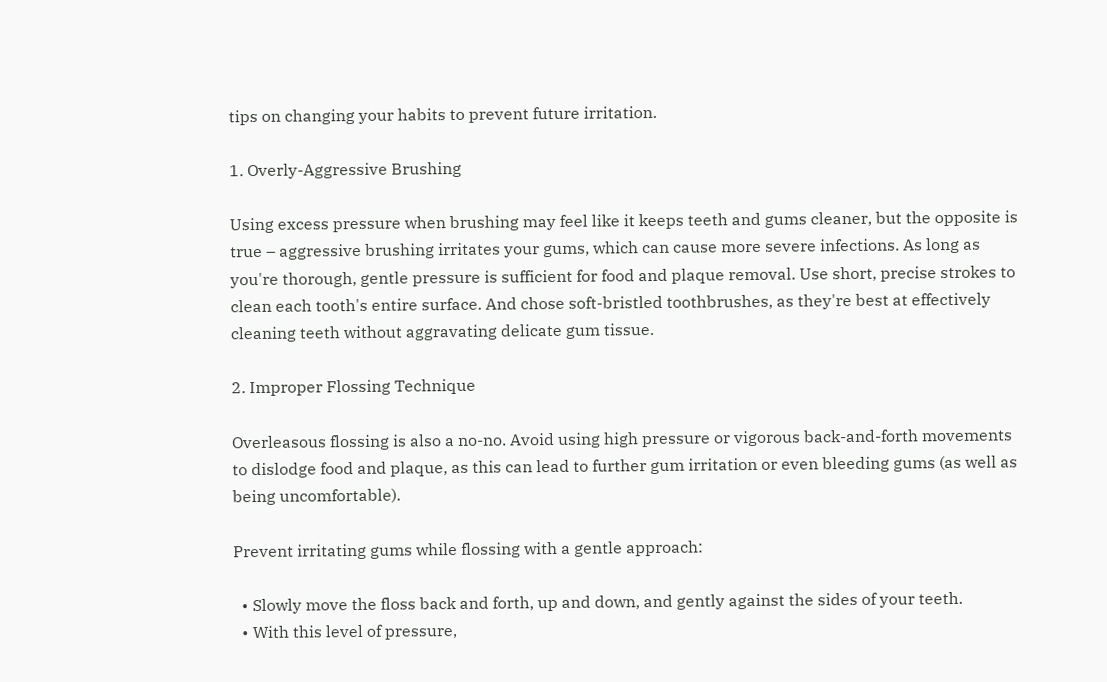tips on changing your habits to prevent future irritation.

1. Overly-Aggressive Brushing

Using excess pressure when brushing may feel like it keeps teeth and gums cleaner, but the opposite is true – aggressive brushing irritates your gums, which can cause more severe infections. As long as you're thorough, gentle pressure is sufficient for food and plaque removal. Use short, precise strokes to clean each tooth's entire surface. And chose soft-bristled toothbrushes, as they're best at effectively cleaning teeth without aggravating delicate gum tissue.

2. Improper Flossing Technique

Overleasous flossing is also a no-no. Avoid using high pressure or vigorous back-and-forth movements to dislodge food and plaque, as this can lead to further gum irritation or even bleeding gums (as well as being uncomfortable).

Prevent irritating gums while flossing with a gentle approach:

  • Slowly move the floss back and forth, up and down, and gently against the sides of your teeth.
  • With this level of pressure,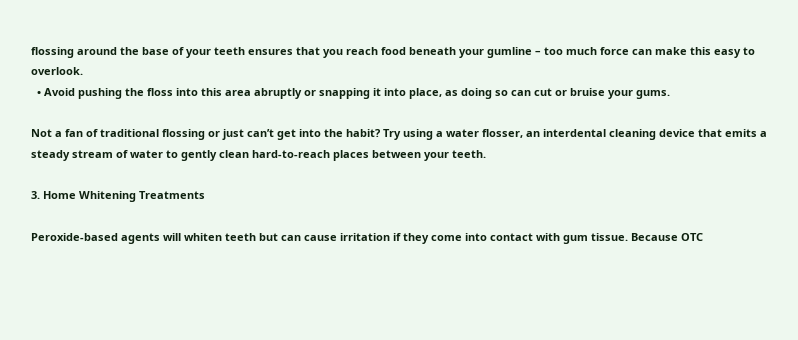flossing around the base of your teeth ensures that you reach food beneath your gumline – too much force can make this easy to overlook.
  • Avoid pushing the floss into this area abruptly or snapping it into place, as doing so can cut or bruise your gums.

Not a fan of traditional flossing or just can’t get into the habit? Try using a water flosser, an interdental cleaning device that emits a steady stream of water to gently clean hard-to-reach places between your teeth.

3. Home Whitening Treatments

Peroxide-based agents will whiten teeth but can cause irritation if they come into contact with gum tissue. Because OTC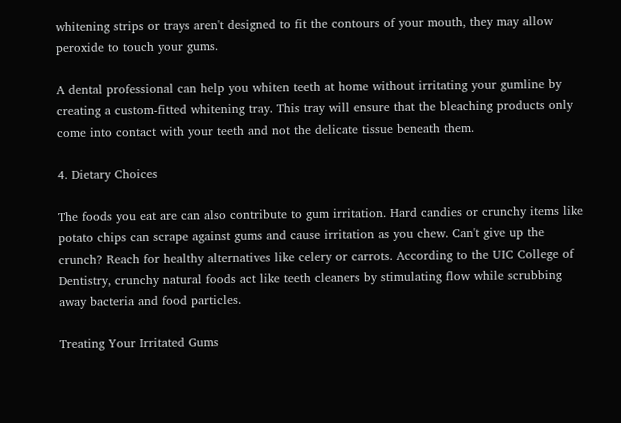whitening strips or trays aren't designed to fit the contours of your mouth, they may allow peroxide to touch your gums.

A dental professional can help you whiten teeth at home without irritating your gumline by creating a custom-fitted whitening tray. This tray will ensure that the bleaching products only come into contact with your teeth and not the delicate tissue beneath them.

4. Dietary Choices

The foods you eat are can also contribute to gum irritation. Hard candies or crunchy items like potato chips can scrape against gums and cause irritation as you chew. Can't give up the crunch? Reach for healthy alternatives like celery or carrots. According to the UIC College of Dentistry, crunchy natural foods act like teeth cleaners by stimulating flow while scrubbing away bacteria and food particles.

Treating Your Irritated Gums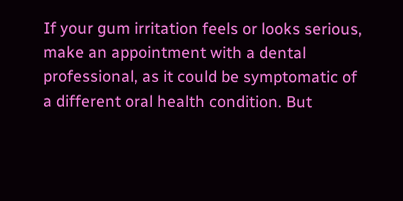If your gum irritation feels or looks serious, make an appointment with a dental professional, as it could be symptomatic of a different oral health condition. But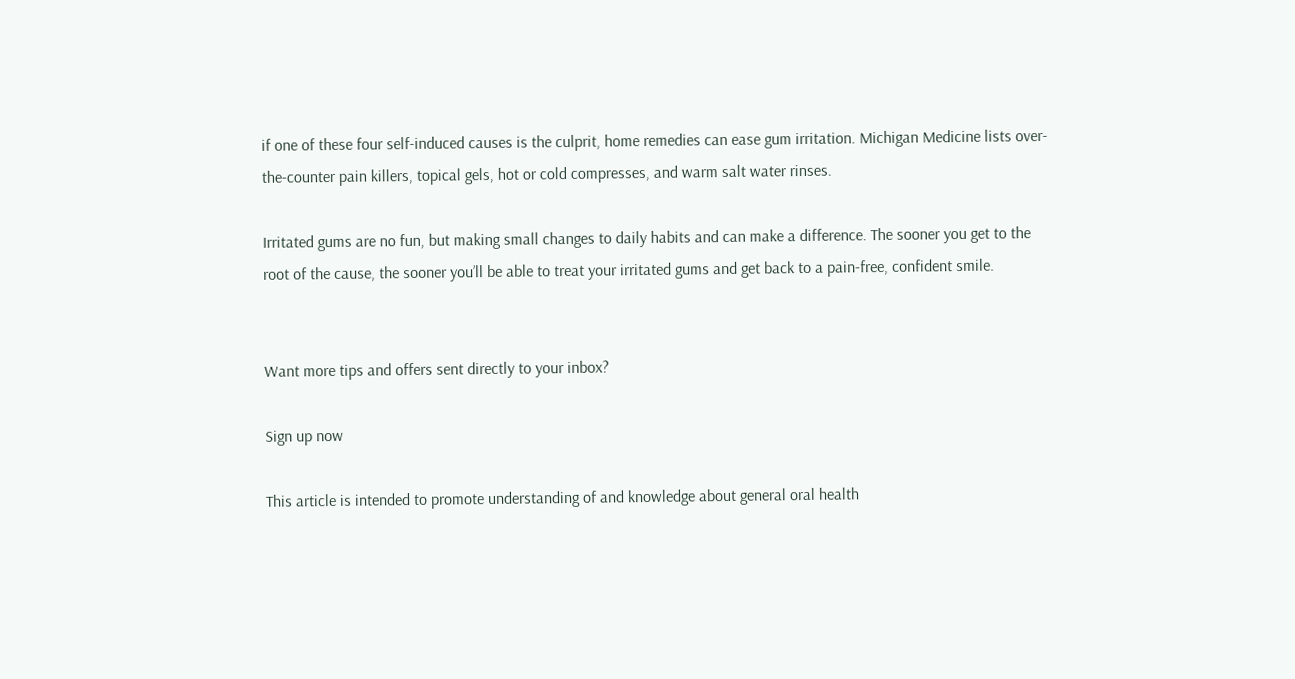if one of these four self-induced causes is the culprit, home remedies can ease gum irritation. Michigan Medicine lists over-the-counter pain killers, topical gels, hot or cold compresses, and warm salt water rinses.

Irritated gums are no fun, but making small changes to daily habits and can make a difference. The sooner you get to the root of the cause, the sooner you’ll be able to treat your irritated gums and get back to a pain-free, confident smile.


Want more tips and offers sent directly to your inbox?

Sign up now

This article is intended to promote understanding of and knowledge about general oral health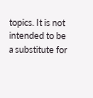topics. It is not intended to be a substitute for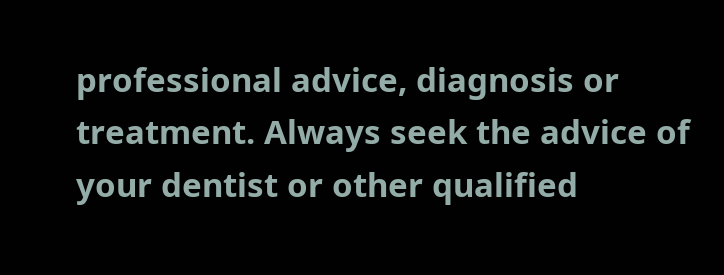professional advice, diagnosis or treatment. Always seek the advice of your dentist or other qualified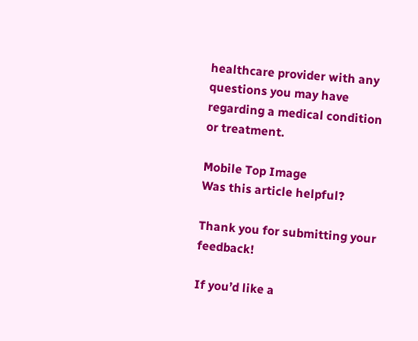healthcare provider with any questions you may have regarding a medical condition or treatment.

Mobile Top Image
Was this article helpful?

Thank you for submitting your feedback!

If you’d like a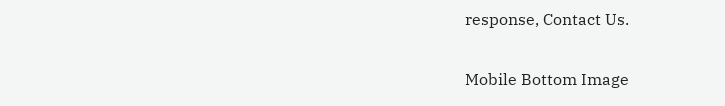response, Contact Us.

Mobile Bottom Image